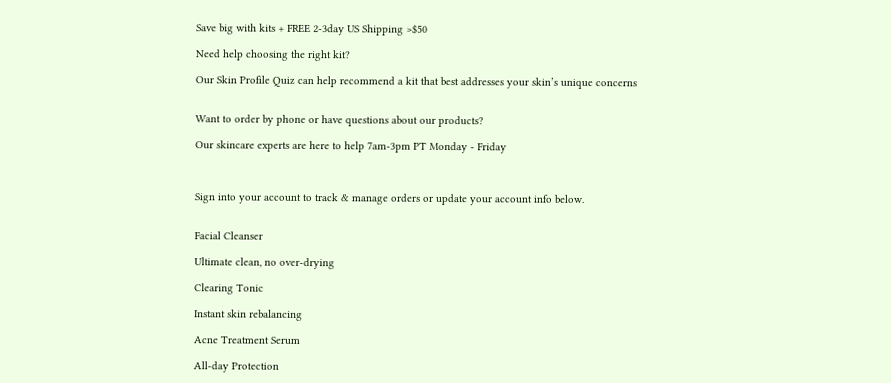Save big with kits + FREE 2-3day US Shipping >$50

Need help choosing the right kit?

Our Skin Profile Quiz can help recommend a kit that best addresses your skin’s unique concerns


Want to order by phone or have questions about our products?

Our skincare experts are here to help 7am-3pm PT Monday - Friday



Sign into your account to track & manage orders or update your account info below.


Facial Cleanser

Ultimate clean, no over-drying

Clearing Tonic

Instant skin rebalancing

Acne Treatment Serum

All-day Protection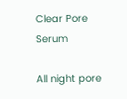Clear Pore Serum

All night pore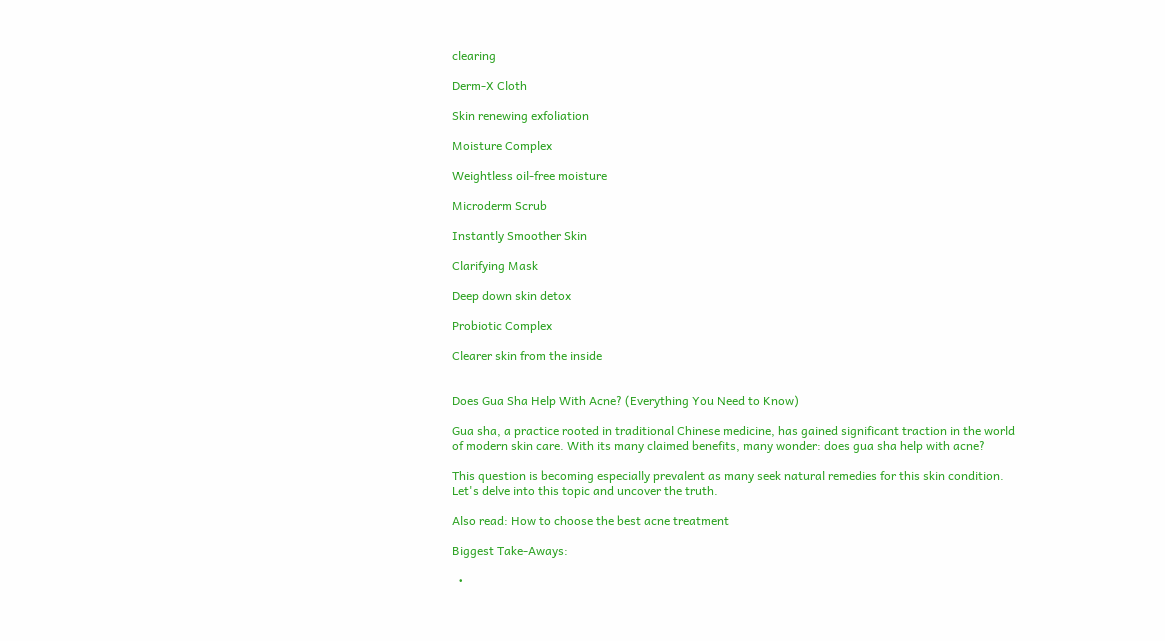clearing

Derm-X Cloth

Skin renewing exfoliation

Moisture Complex

Weightless oil-free moisture

Microderm Scrub

Instantly Smoother Skin

Clarifying Mask

Deep down skin detox

Probiotic Complex

Clearer skin from the inside


Does Gua Sha Help With Acne? (Everything You Need to Know)

Gua sha, a practice rooted in traditional Chinese medicine, has gained significant traction in the world of modern skin care. With its many claimed benefits, many wonder: does gua sha help with acne?

This question is becoming especially prevalent as many seek natural remedies for this skin condition. Let's delve into this topic and uncover the truth.

Also read: How to choose the best acne treatment

Biggest Take-Aways:

  •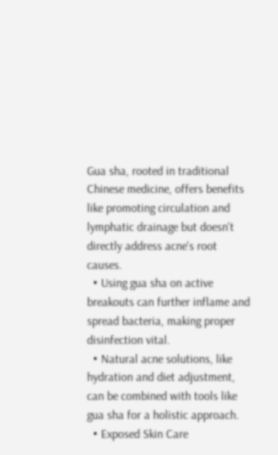Gua sha, rooted in traditional Chinese medicine, offers benefits like promoting circulation and lymphatic drainage but doesn't directly address acne's root causes.
  • Using gua sha on active breakouts can further inflame and spread bacteria, making proper disinfection vital.
  • Natural acne solutions, like hydration and diet adjustment, can be combined with tools like gua sha for a holistic approach.
  • Exposed Skin Care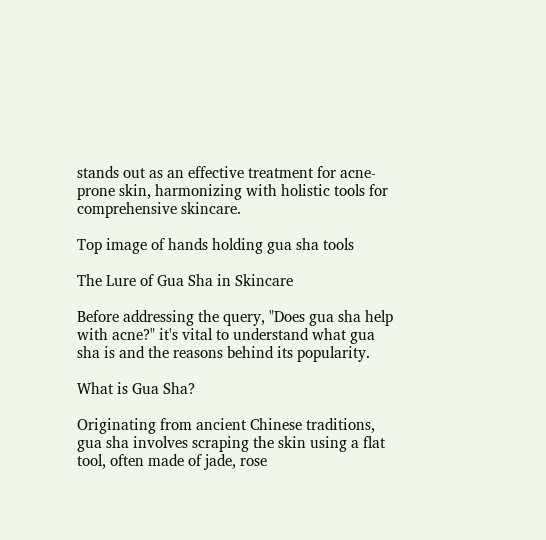stands out as an effective treatment for acne-prone skin, harmonizing with holistic tools for comprehensive skincare.

Top image of hands holding gua sha tools

The Lure of Gua Sha in Skincare

Before addressing the query, "Does gua sha help with acne?" it's vital to understand what gua sha is and the reasons behind its popularity.

What is Gua Sha?

Originating from ancient Chinese traditions, gua sha involves scraping the skin using a flat tool, often made of jade, rose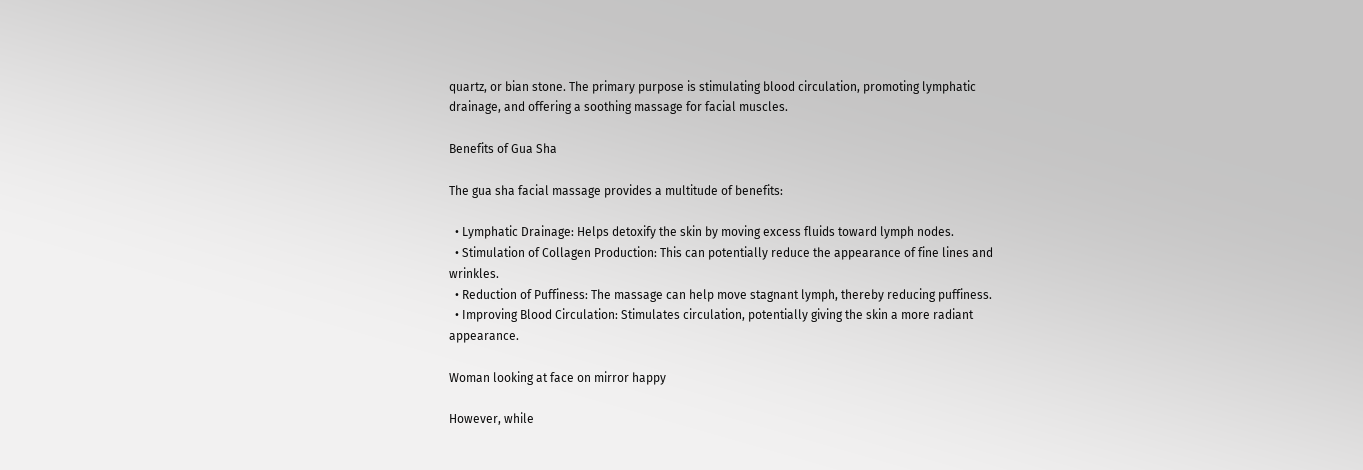quartz, or bian stone. The primary purpose is stimulating blood circulation, promoting lymphatic drainage, and offering a soothing massage for facial muscles.

Benefits of Gua Sha

The gua sha facial massage provides a multitude of benefits:

  • Lymphatic Drainage: Helps detoxify the skin by moving excess fluids toward lymph nodes.
  • Stimulation of Collagen Production: This can potentially reduce the appearance of fine lines and wrinkles.
  • Reduction of Puffiness: The massage can help move stagnant lymph, thereby reducing puffiness.
  • Improving Blood Circulation: Stimulates circulation, potentially giving the skin a more radiant appearance.

Woman looking at face on mirror happy

However, while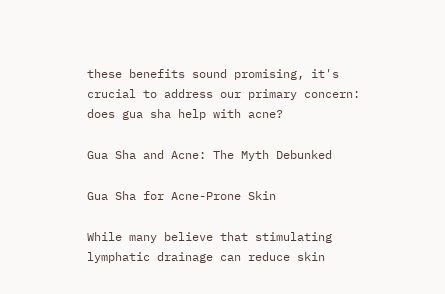these benefits sound promising, it's crucial to address our primary concern: does gua sha help with acne?

Gua Sha and Acne: The Myth Debunked

Gua Sha for Acne-Prone Skin

While many believe that stimulating lymphatic drainage can reduce skin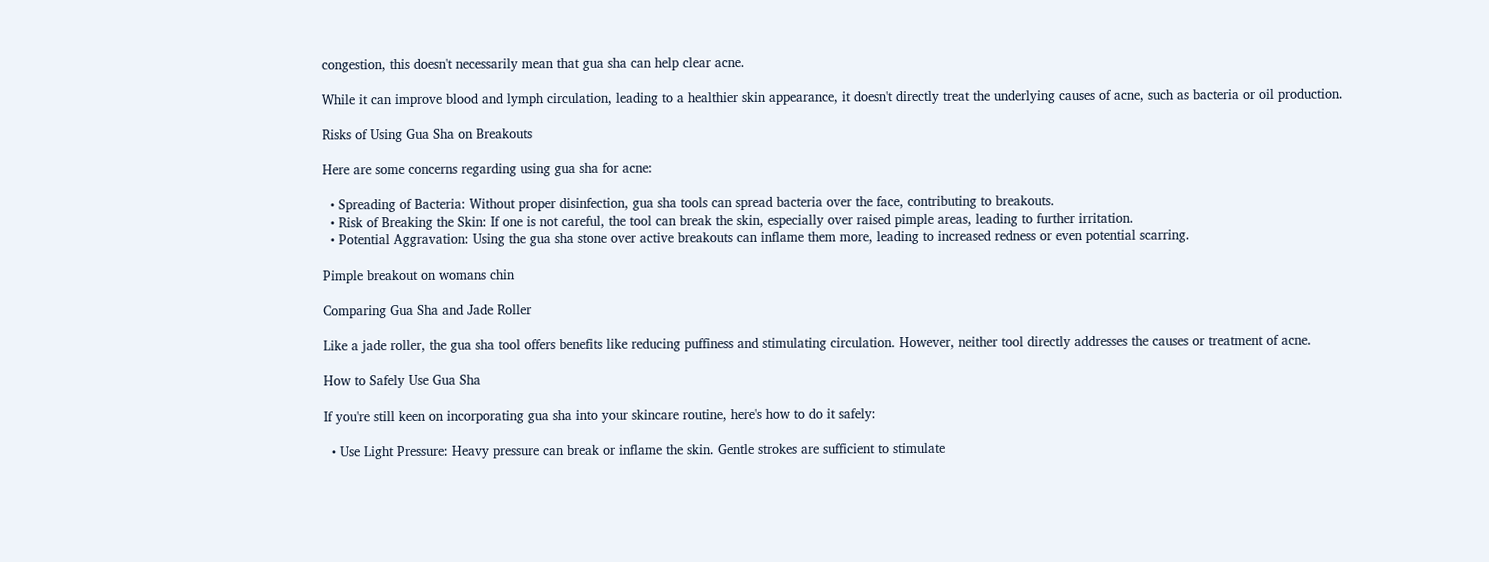congestion, this doesn't necessarily mean that gua sha can help clear acne.

While it can improve blood and lymph circulation, leading to a healthier skin appearance, it doesn't directly treat the underlying causes of acne, such as bacteria or oil production.

Risks of Using Gua Sha on Breakouts

Here are some concerns regarding using gua sha for acne:

  • Spreading of Bacteria: Without proper disinfection, gua sha tools can spread bacteria over the face, contributing to breakouts.
  • Risk of Breaking the Skin: If one is not careful, the tool can break the skin, especially over raised pimple areas, leading to further irritation.
  • Potential Aggravation: Using the gua sha stone over active breakouts can inflame them more, leading to increased redness or even potential scarring.

Pimple breakout on womans chin

Comparing Gua Sha and Jade Roller

Like a jade roller, the gua sha tool offers benefits like reducing puffiness and stimulating circulation. However, neither tool directly addresses the causes or treatment of acne.

How to Safely Use Gua Sha

If you're still keen on incorporating gua sha into your skincare routine, here's how to do it safely:

  • Use Light Pressure: Heavy pressure can break or inflame the skin. Gentle strokes are sufficient to stimulate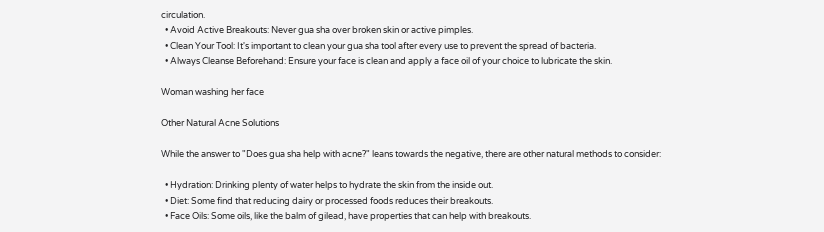circulation.
  • Avoid Active Breakouts: Never gua sha over broken skin or active pimples.
  • Clean Your Tool: It's important to clean your gua sha tool after every use to prevent the spread of bacteria.
  • Always Cleanse Beforehand: Ensure your face is clean and apply a face oil of your choice to lubricate the skin.

Woman washing her face

Other Natural Acne Solutions

While the answer to "Does gua sha help with acne?" leans towards the negative, there are other natural methods to consider:

  • Hydration: Drinking plenty of water helps to hydrate the skin from the inside out.
  • Diet: Some find that reducing dairy or processed foods reduces their breakouts.
  • Face Oils: Some oils, like the balm of gilead, have properties that can help with breakouts.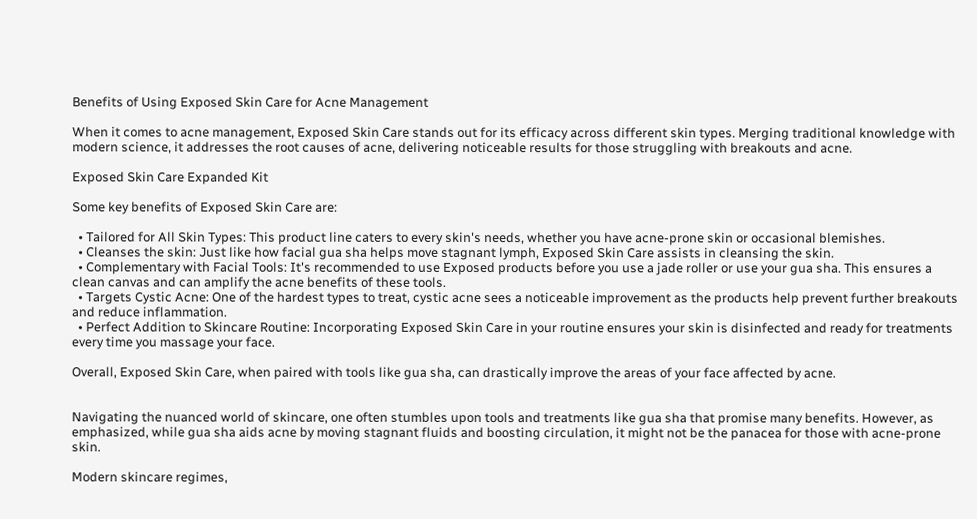Benefits of Using Exposed Skin Care for Acne Management

When it comes to acne management, Exposed Skin Care stands out for its efficacy across different skin types. Merging traditional knowledge with modern science, it addresses the root causes of acne, delivering noticeable results for those struggling with breakouts and acne.

Exposed Skin Care Expanded Kit

Some key benefits of Exposed Skin Care are:

  • Tailored for All Skin Types: This product line caters to every skin's needs, whether you have acne-prone skin or occasional blemishes.
  • Cleanses the skin: Just like how facial gua sha helps move stagnant lymph, Exposed Skin Care assists in cleansing the skin.
  • Complementary with Facial Tools: It's recommended to use Exposed products before you use a jade roller or use your gua sha. This ensures a clean canvas and can amplify the acne benefits of these tools.
  • Targets Cystic Acne: One of the hardest types to treat, cystic acne sees a noticeable improvement as the products help prevent further breakouts and reduce inflammation.
  • Perfect Addition to Skincare Routine: Incorporating Exposed Skin Care in your routine ensures your skin is disinfected and ready for treatments every time you massage your face.

Overall, Exposed Skin Care, when paired with tools like gua sha, can drastically improve the areas of your face affected by acne.


Navigating the nuanced world of skincare, one often stumbles upon tools and treatments like gua sha that promise many benefits. However, as emphasized, while gua sha aids acne by moving stagnant fluids and boosting circulation, it might not be the panacea for those with acne-prone skin.

Modern skincare regimes,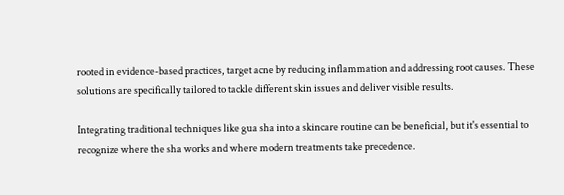rooted in evidence-based practices, target acne by reducing inflammation and addressing root causes. These solutions are specifically tailored to tackle different skin issues and deliver visible results.

Integrating traditional techniques like gua sha into a skincare routine can be beneficial, but it's essential to recognize where the sha works and where modern treatments take precedence.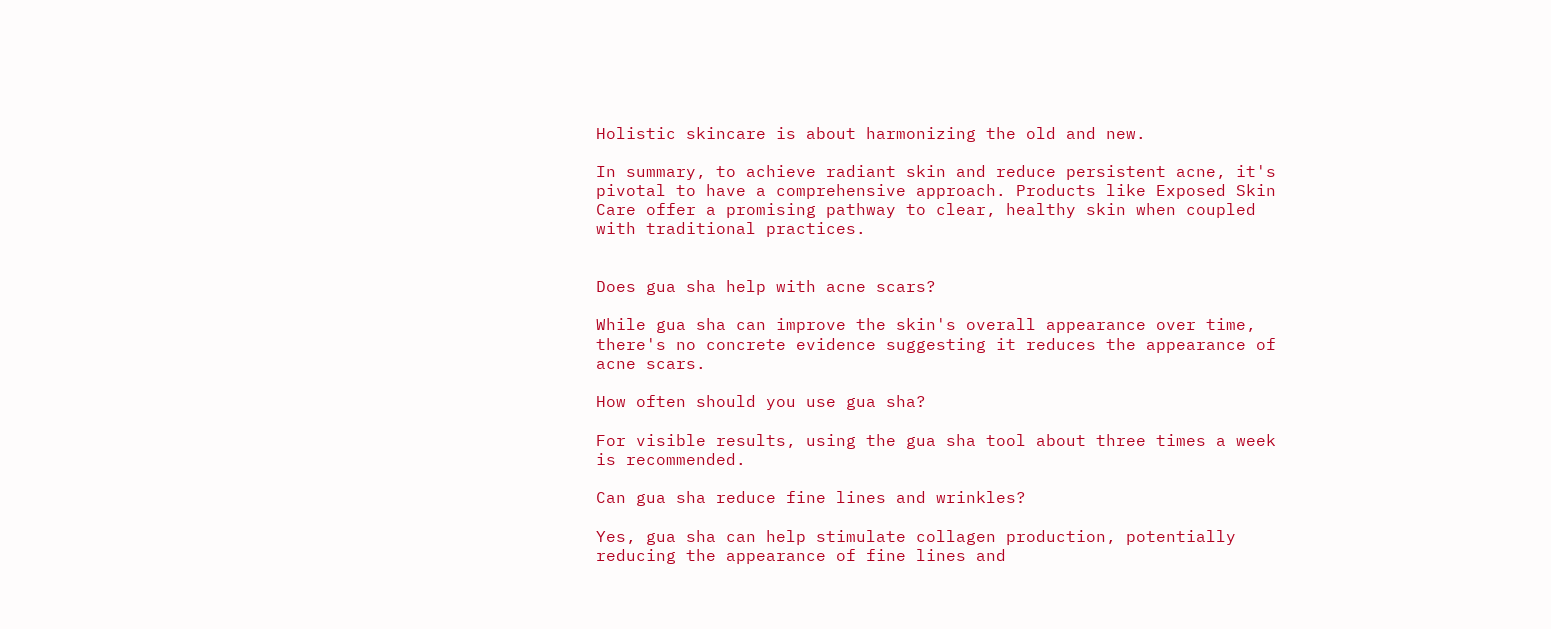Holistic skincare is about harmonizing the old and new.

In summary, to achieve radiant skin and reduce persistent acne, it's pivotal to have a comprehensive approach. Products like Exposed Skin Care offer a promising pathway to clear, healthy skin when coupled with traditional practices.


Does gua sha help with acne scars?

While gua sha can improve the skin's overall appearance over time, there's no concrete evidence suggesting it reduces the appearance of acne scars.

How often should you use gua sha?

For visible results, using the gua sha tool about three times a week is recommended.

Can gua sha reduce fine lines and wrinkles?

Yes, gua sha can help stimulate collagen production, potentially reducing the appearance of fine lines and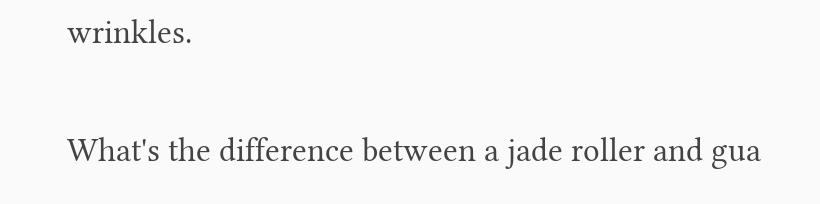wrinkles.

What's the difference between a jade roller and gua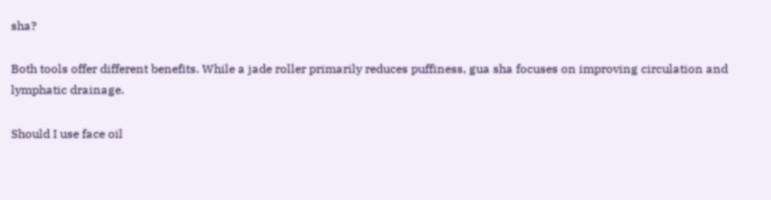sha?

Both tools offer different benefits. While a jade roller primarily reduces puffiness, gua sha focuses on improving circulation and lymphatic drainage.

Should I use face oil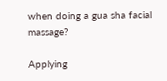when doing a gua sha facial massage?

Applying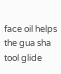face oil helps the gua sha tool glide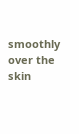smoothly over the skin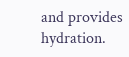and provides hydration.